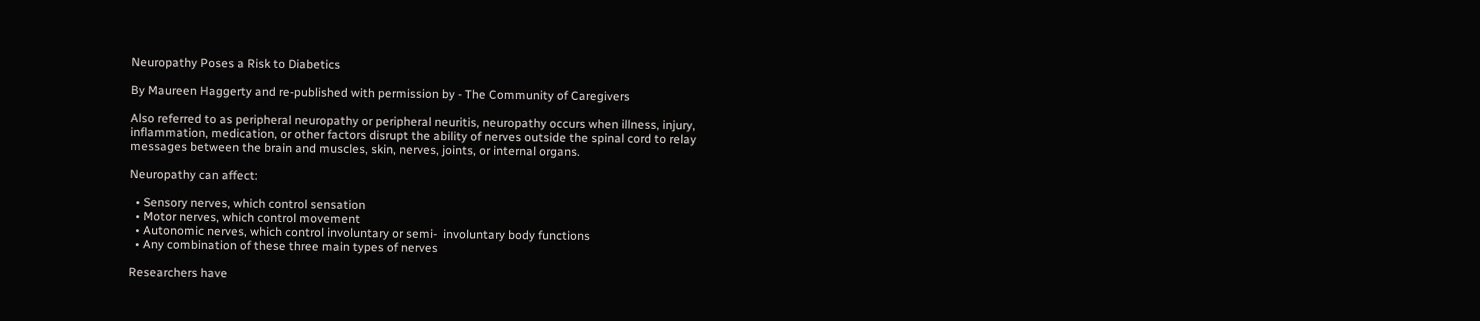Neuropathy Poses a Risk to Diabetics

By Maureen Haggerty and re-published with permission by - The Community of Caregivers

Also referred to as peripheral neuropathy or peripheral neuritis, neuropathy occurs when illness, injury, inflammation, medication, or other factors disrupt the ability of nerves outside the spinal cord to relay messages between the brain and muscles, skin, nerves, joints, or internal organs.

Neuropathy can affect:

  • Sensory nerves, which control sensation
  • Motor nerves, which control movement
  • Autonomic nerves, which control involuntary or semi-  involuntary body functions
  • Any combination of these three main types of nerves

Researchers have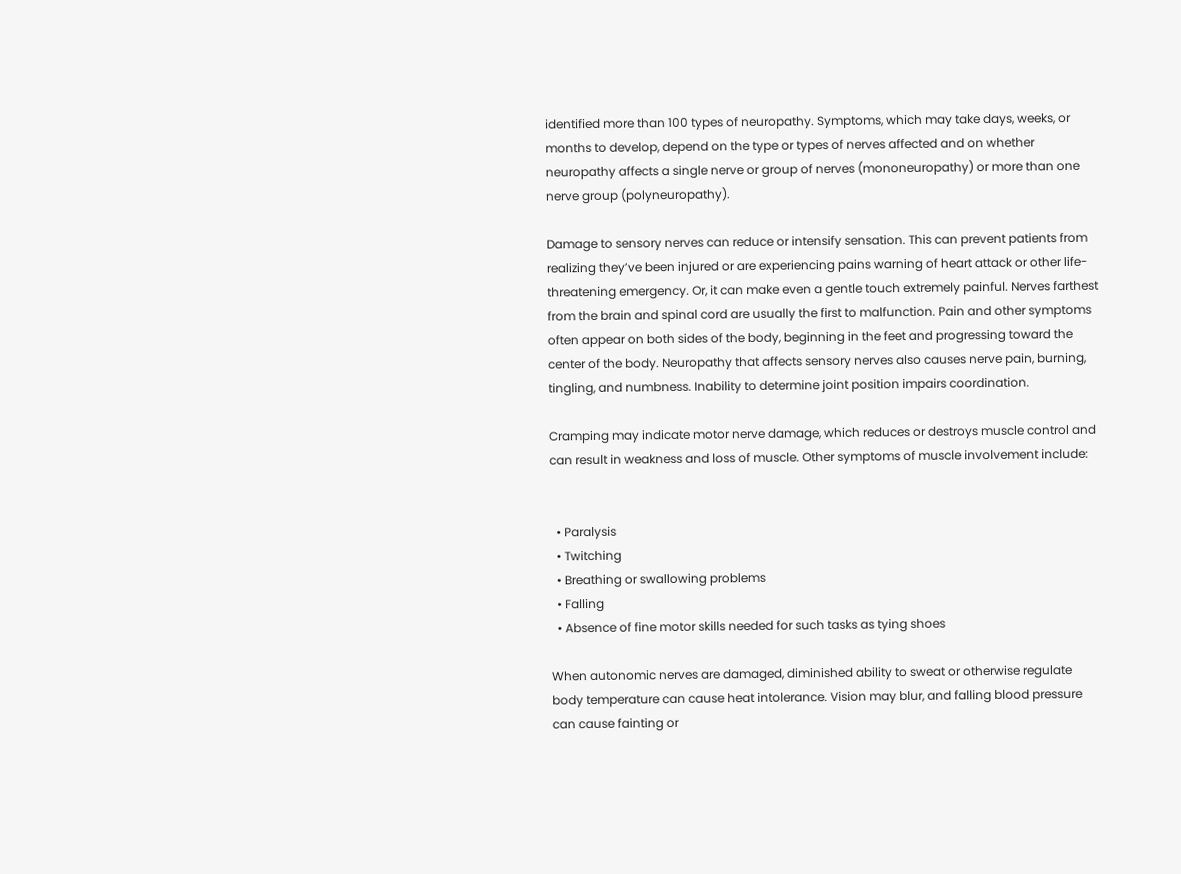identified more than 100 types of neuropathy. Symptoms, which may take days, weeks, or months to develop, depend on the type or types of nerves affected and on whether neuropathy affects a single nerve or group of nerves (mononeuropathy) or more than one nerve group (polyneuropathy).

Damage to sensory nerves can reduce or intensify sensation. This can prevent patients from realizing they’ve been injured or are experiencing pains warning of heart attack or other life-threatening emergency. Or, it can make even a gentle touch extremely painful. Nerves farthest from the brain and spinal cord are usually the first to malfunction. Pain and other symptoms often appear on both sides of the body, beginning in the feet and progressing toward the center of the body. Neuropathy that affects sensory nerves also causes nerve pain, burning, tingling, and numbness. Inability to determine joint position impairs coordination.

Cramping may indicate motor nerve damage, which reduces or destroys muscle control and can result in weakness and loss of muscle. Other symptoms of muscle involvement include:


  • Paralysis
  • Twitching
  • Breathing or swallowing problems
  • Falling
  • Absence of fine motor skills needed for such tasks as tying shoes

When autonomic nerves are damaged, diminished ability to sweat or otherwise regulate body temperature can cause heat intolerance. Vision may blur, and falling blood pressure can cause fainting or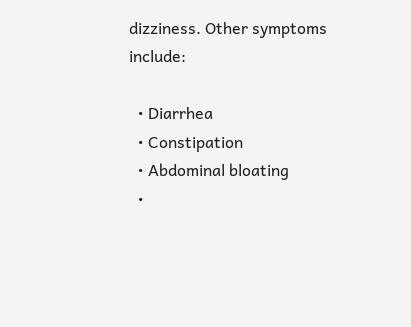dizziness. Other symptoms include:

  • Diarrhea
  • Constipation
  • Abdominal bloating
  •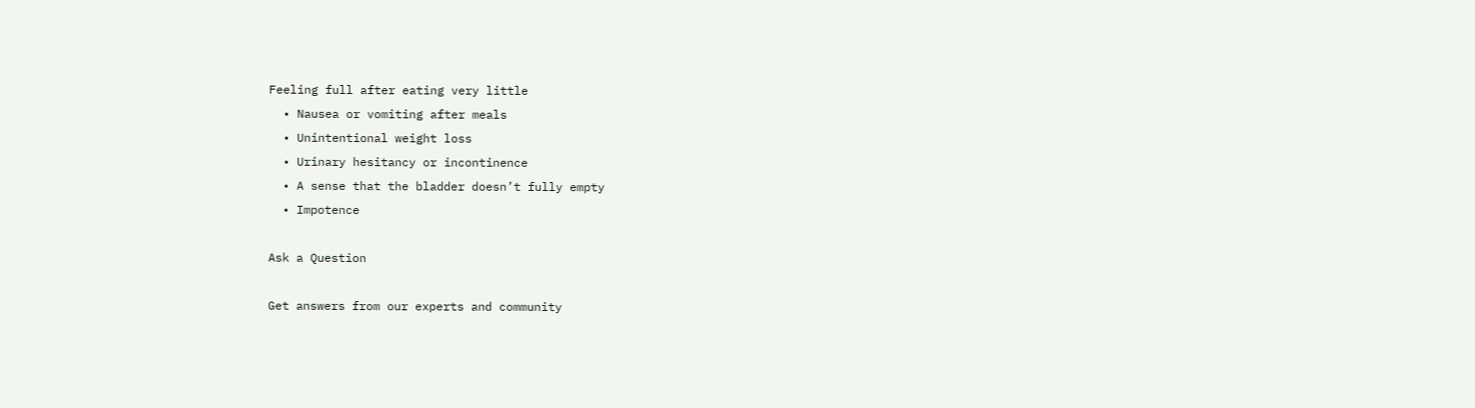Feeling full after eating very little
  • Nausea or vomiting after meals
  • Unintentional weight loss
  • Urinary hesitancy or incontinence
  • A sense that the bladder doesn’t fully empty
  • Impotence

Ask a Question

Get answers from our experts and community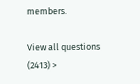members.

View all questions (2413) >